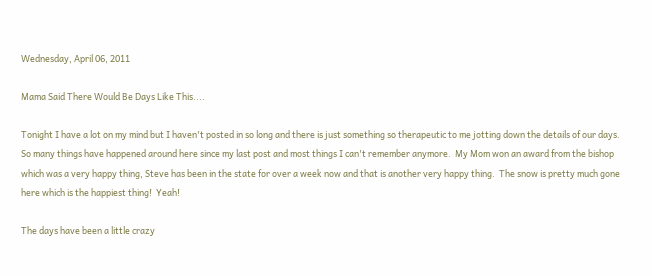Wednesday, April 06, 2011

Mama Said There Would Be Days Like This....

Tonight I have a lot on my mind but I haven't posted in so long and there is just something so therapeutic to me jotting down the details of our days.  So many things have happened around here since my last post and most things I can't remember anymore.  My Mom won an award from the bishop which was a very happy thing, Steve has been in the state for over a week now and that is another very happy thing.  The snow is pretty much gone here which is the happiest thing!  Yeah!

The days have been a little crazy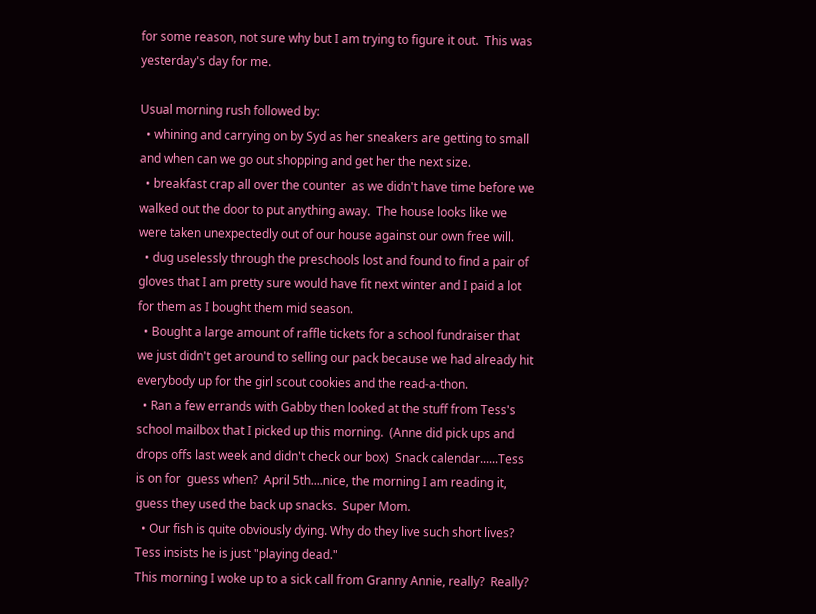for some reason, not sure why but I am trying to figure it out.  This was yesterday's day for me.

Usual morning rush followed by:
  • whining and carrying on by Syd as her sneakers are getting to small and when can we go out shopping and get her the next size.
  • breakfast crap all over the counter  as we didn't have time before we walked out the door to put anything away.  The house looks like we were taken unexpectedly out of our house against our own free will.
  • dug uselessly through the preschools lost and found to find a pair of gloves that I am pretty sure would have fit next winter and I paid a lot for them as I bought them mid season.
  • Bought a large amount of raffle tickets for a school fundraiser that we just didn't get around to selling our pack because we had already hit everybody up for the girl scout cookies and the read-a-thon.
  • Ran a few errands with Gabby then looked at the stuff from Tess's school mailbox that I picked up this morning.  (Anne did pick ups and drops offs last week and didn't check our box)  Snack calendar......Tess is on for  guess when?  April 5th....nice, the morning I am reading it, guess they used the back up snacks.  Super Mom.
  • Our fish is quite obviously dying. Why do they live such short lives?  Tess insists he is just "playing dead."
This morning I woke up to a sick call from Granny Annie, really?  Really?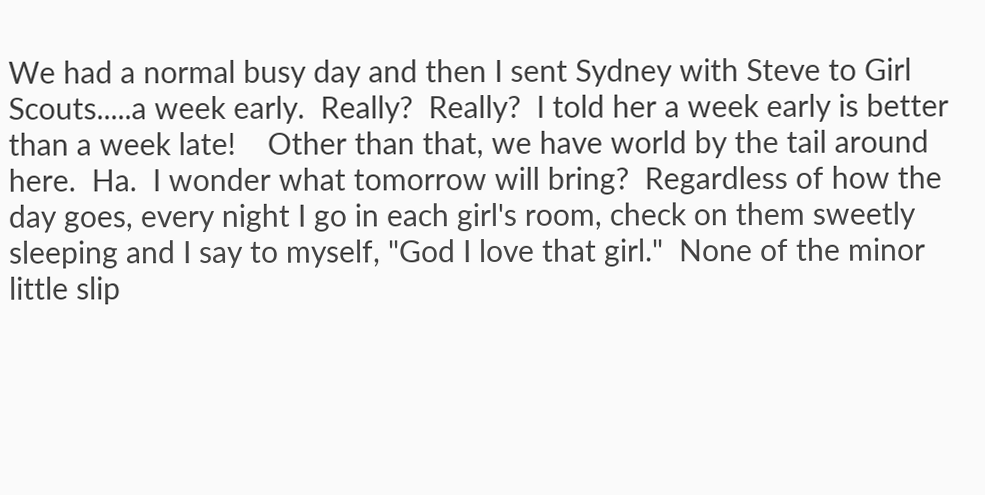We had a normal busy day and then I sent Sydney with Steve to Girl Scouts.....a week early.  Really?  Really?  I told her a week early is better than a week late!    Other than that, we have world by the tail around here.  Ha.  I wonder what tomorrow will bring?  Regardless of how the day goes, every night I go in each girl's room, check on them sweetly sleeping and I say to myself, "God I love that girl."  None of the minor little slip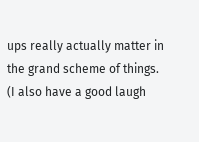ups really actually matter in the grand scheme of things.  (I also have a good laugh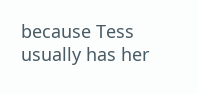because Tess usually has her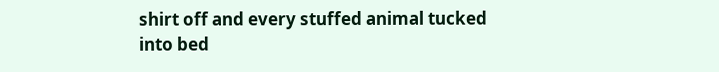shirt off and every stuffed animal tucked into bed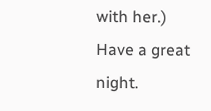with her.) Have a great night.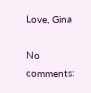Love, Gina

No comments: